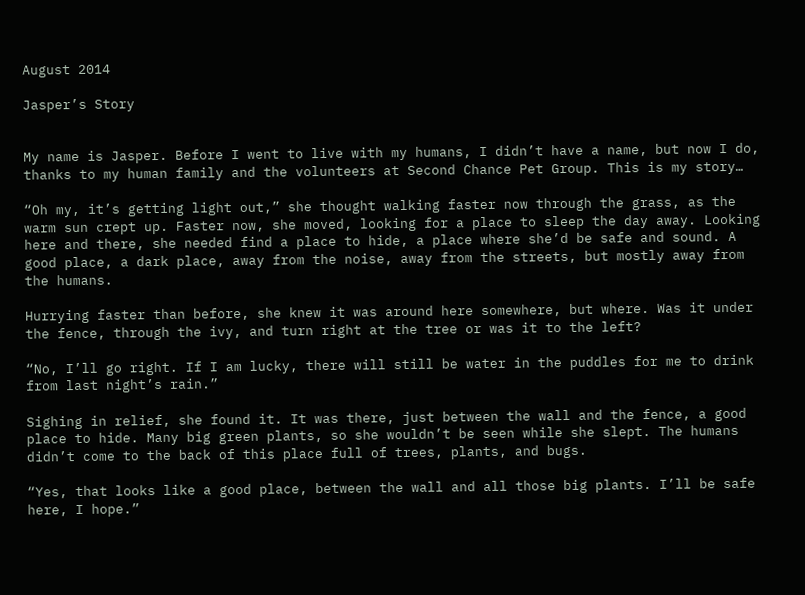August 2014

Jasper’s Story


My name is Jasper. Before I went to live with my humans, I didn’t have a name, but now I do, thanks to my human family and the volunteers at Second Chance Pet Group. This is my story…

“Oh my, it’s getting light out,” she thought walking faster now through the grass, as the warm sun crept up. Faster now, she moved, looking for a place to sleep the day away. Looking here and there, she needed find a place to hide, a place where she’d be safe and sound. A good place, a dark place, away from the noise, away from the streets, but mostly away from the humans.

Hurrying faster than before, she knew it was around here somewhere, but where. Was it under the fence, through the ivy, and turn right at the tree or was it to the left?

“No, I’ll go right. If I am lucky, there will still be water in the puddles for me to drink from last night’s rain.”

Sighing in relief, she found it. It was there, just between the wall and the fence, a good place to hide. Many big green plants, so she wouldn’t be seen while she slept. The humans didn’t come to the back of this place full of trees, plants, and bugs.

“Yes, that looks like a good place, between the wall and all those big plants. I’ll be safe here, I hope.”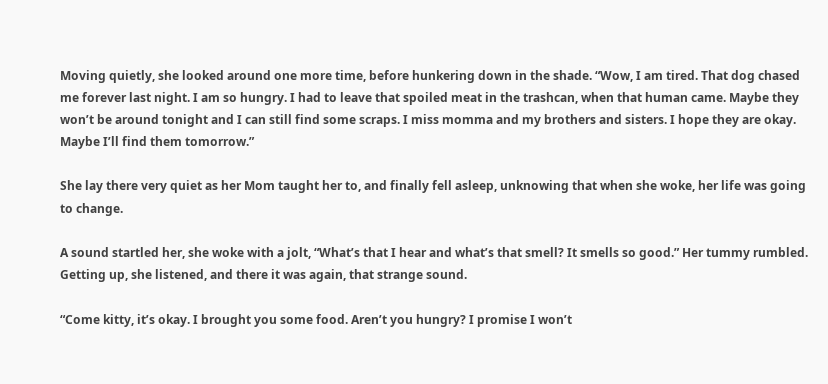Moving quietly, she looked around one more time, before hunkering down in the shade. “Wow, I am tired. That dog chased me forever last night. I am so hungry. I had to leave that spoiled meat in the trashcan, when that human came. Maybe they won’t be around tonight and I can still find some scraps. I miss momma and my brothers and sisters. I hope they are okay. Maybe I’ll find them tomorrow.”

She lay there very quiet as her Mom taught her to, and finally fell asleep, unknowing that when she woke, her life was going to change.

A sound startled her, she woke with a jolt, “What’s that I hear and what’s that smell? It smells so good.” Her tummy rumbled. Getting up, she listened, and there it was again, that strange sound.

“Come kitty, it’s okay. I brought you some food. Aren’t you hungry? I promise I won’t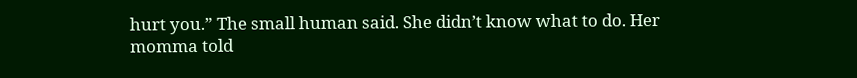hurt you.” The small human said. She didn’t know what to do. Her momma told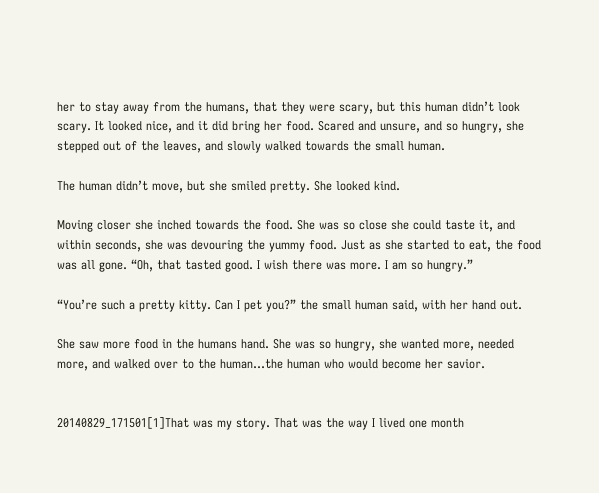her to stay away from the humans, that they were scary, but this human didn’t look scary. It looked nice, and it did bring her food. Scared and unsure, and so hungry, she stepped out of the leaves, and slowly walked towards the small human.

The human didn’t move, but she smiled pretty. She looked kind.

Moving closer she inched towards the food. She was so close she could taste it, and within seconds, she was devouring the yummy food. Just as she started to eat, the food was all gone. “Oh, that tasted good. I wish there was more. I am so hungry.”

“You’re such a pretty kitty. Can I pet you?” the small human said, with her hand out.

She saw more food in the humans hand. She was so hungry, she wanted more, needed more, and walked over to the human…the human who would become her savior.


20140829_171501[1]That was my story. That was the way I lived one month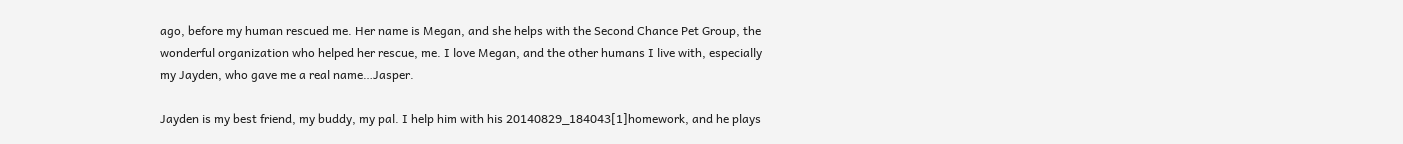ago, before my human rescued me. Her name is Megan, and she helps with the Second Chance Pet Group, the wonderful organization who helped her rescue, me. I love Megan, and the other humans I live with, especially my Jayden, who gave me a real name…Jasper.

Jayden is my best friend, my buddy, my pal. I help him with his 20140829_184043[1]homework, and he plays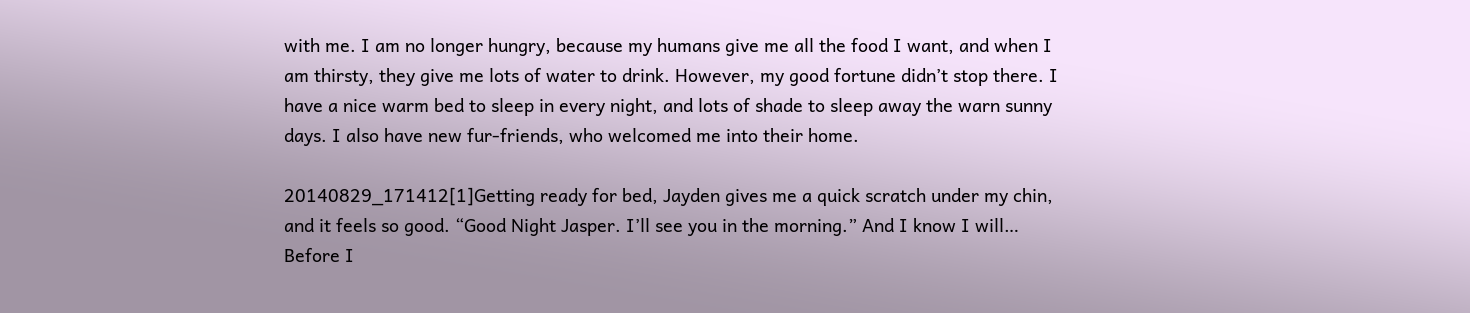with me. I am no longer hungry, because my humans give me all the food I want, and when I am thirsty, they give me lots of water to drink. However, my good fortune didn’t stop there. I have a nice warm bed to sleep in every night, and lots of shade to sleep away the warn sunny days. I also have new fur-friends, who welcomed me into their home.

20140829_171412[1]Getting ready for bed, Jayden gives me a quick scratch under my chin, and it feels so good. “Good Night Jasper. I’ll see you in the morning.” And I know I will… Before I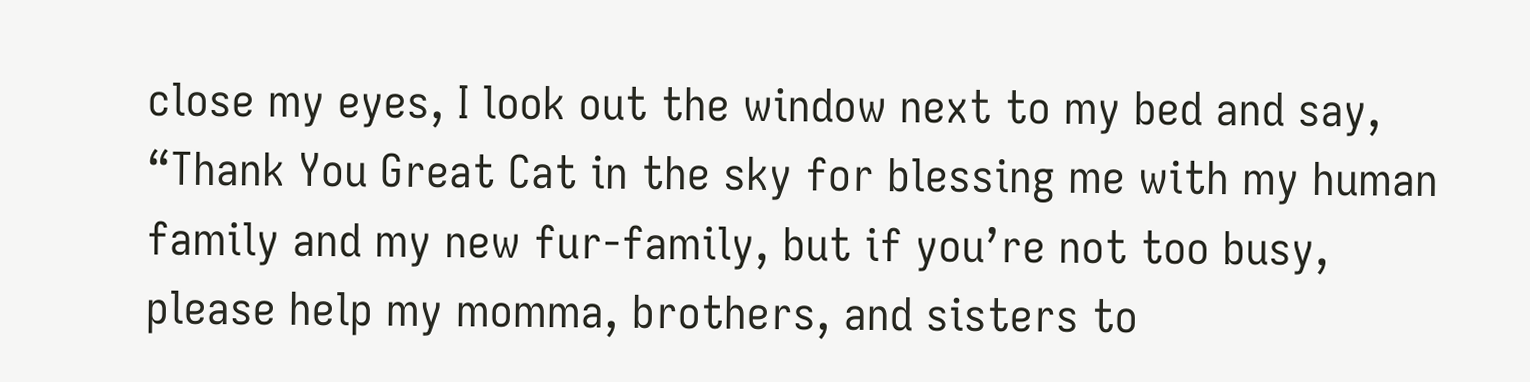close my eyes, I look out the window next to my bed and say, “Thank You Great Cat in the sky for blessing me with my human family and my new fur-family, but if you’re not too busy, please help my momma, brothers, and sisters to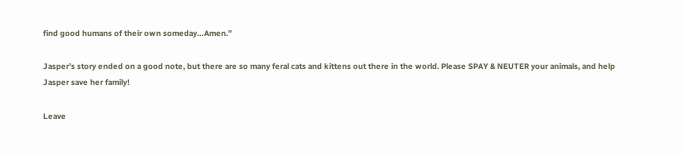find good humans of their own someday…Amen.”

Jasper’s story ended on a good note, but there are so many feral cats and kittens out there in the world. Please SPAY & NEUTER your animals, and help Jasper save her family!

Leave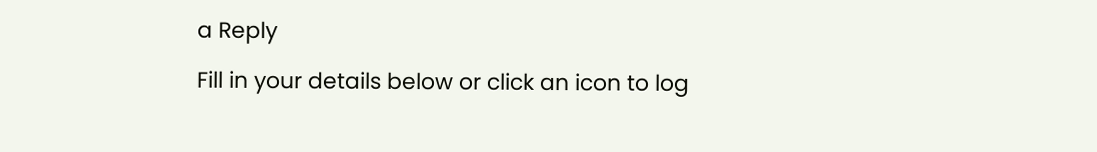a Reply

Fill in your details below or click an icon to log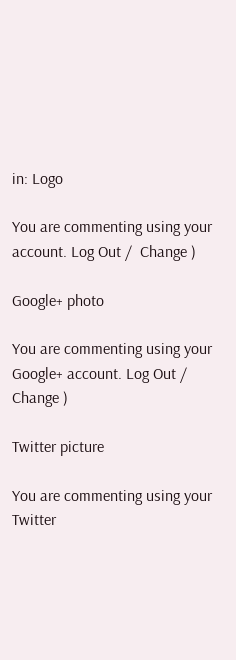in: Logo

You are commenting using your account. Log Out /  Change )

Google+ photo

You are commenting using your Google+ account. Log Out /  Change )

Twitter picture

You are commenting using your Twitter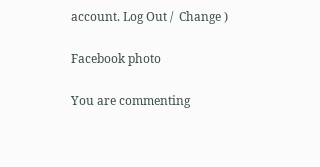account. Log Out /  Change )

Facebook photo

You are commenting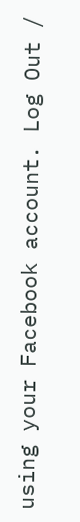using your Facebook account. Log Out /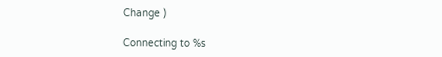Change )

Connecting to %s